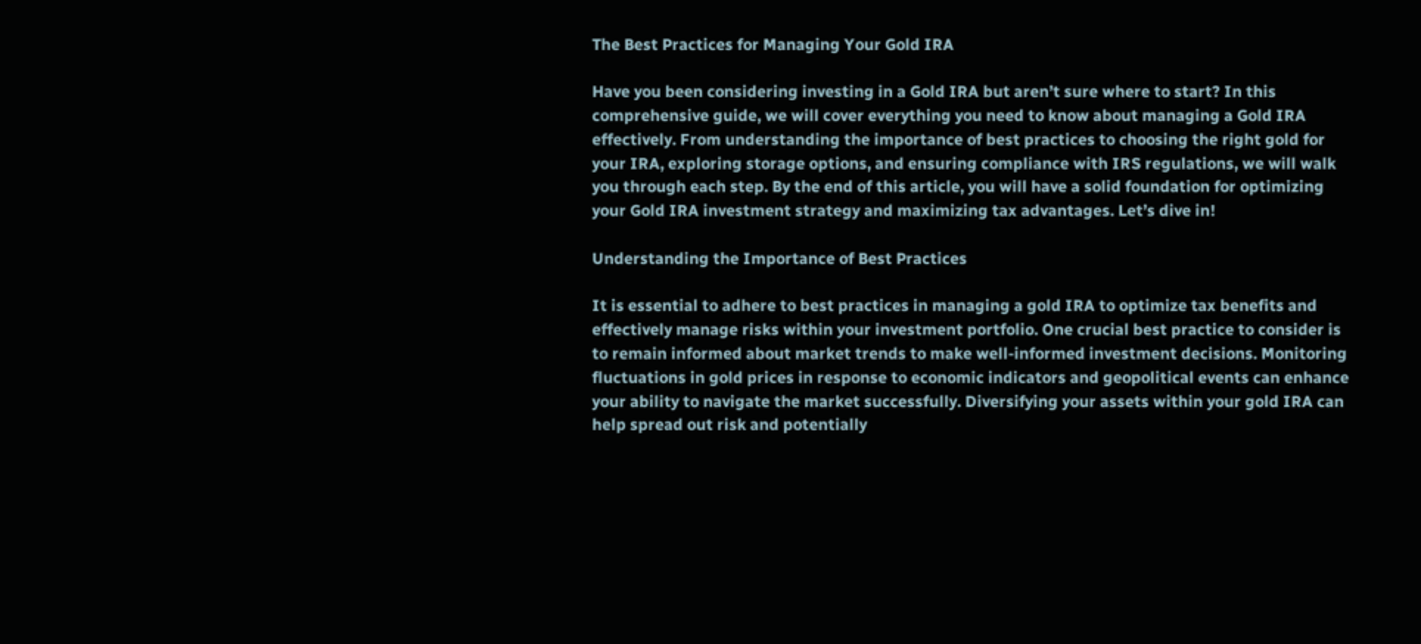The Best Practices for Managing Your Gold IRA

Have you been considering investing in a Gold IRA but aren’t sure where to start? In this comprehensive guide, we will cover everything you need to know about managing a Gold IRA effectively. From understanding the importance of best practices to choosing the right gold for your IRA, exploring storage options, and ensuring compliance with IRS regulations, we will walk you through each step. By the end of this article, you will have a solid foundation for optimizing your Gold IRA investment strategy and maximizing tax advantages. Let’s dive in!

Understanding the Importance of Best Practices

It is essential to adhere to best practices in managing a gold IRA to optimize tax benefits and effectively manage risks within your investment portfolio. One crucial best practice to consider is to remain informed about market trends to make well-informed investment decisions. Monitoring fluctuations in gold prices in response to economic indicators and geopolitical events can enhance your ability to navigate the market successfully. Diversifying your assets within your gold IRA can help spread out risk and potentially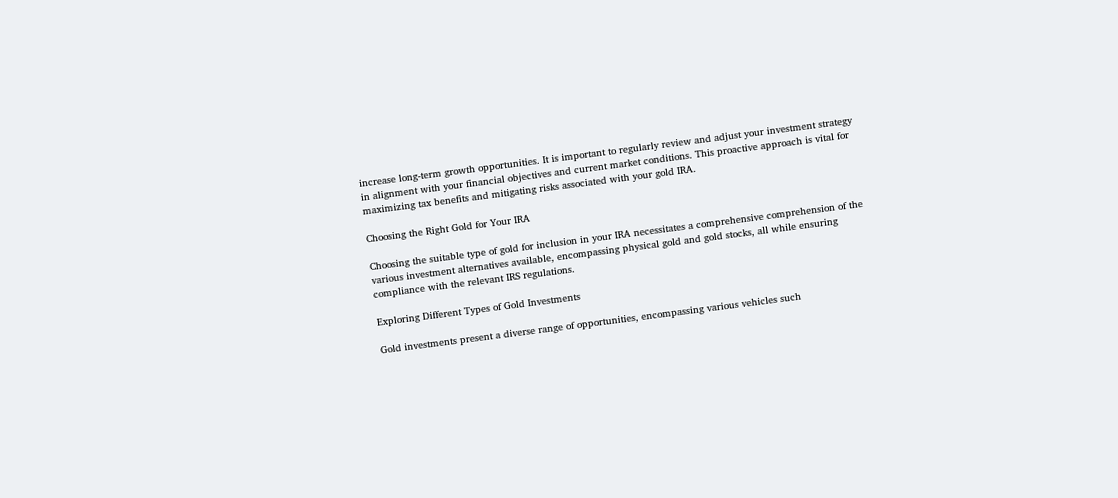increase long-term growth opportunities. It is important to regularly review and adjust your investment strategy in alignment with your financial objectives and current market conditions. This proactive approach is vital for maximizing tax benefits and mitigating risks associated with your gold IRA.

Choosing the Right Gold for Your IRA

Choosing the suitable type of gold for inclusion in your IRA necessitates a comprehensive comprehension of the various investment alternatives available, encompassing physical gold and gold stocks, all while ensuring compliance with the relevant IRS regulations.

Exploring Different Types of Gold Investments

Gold investments present a diverse range of opportunities, encompassing various vehicles such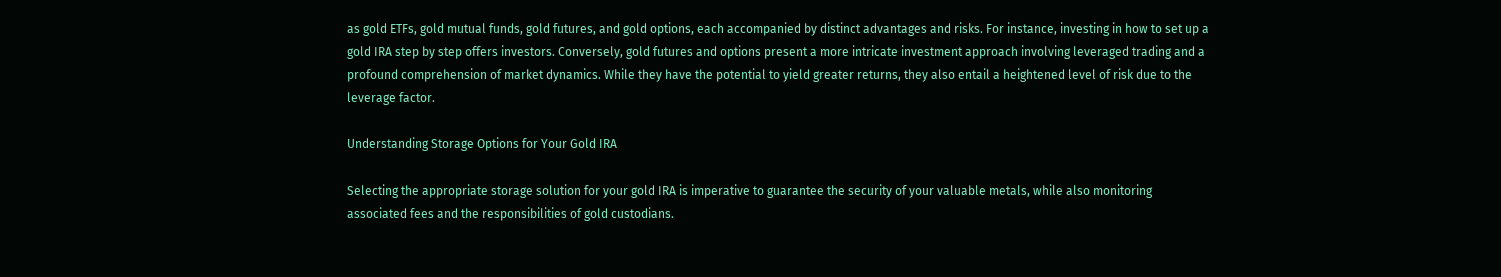as gold ETFs, gold mutual funds, gold futures, and gold options, each accompanied by distinct advantages and risks. For instance, investing in how to set up a gold IRA step by step offers investors. Conversely, gold futures and options present a more intricate investment approach involving leveraged trading and a profound comprehension of market dynamics. While they have the potential to yield greater returns, they also entail a heightened level of risk due to the leverage factor.

Understanding Storage Options for Your Gold IRA

Selecting the appropriate storage solution for your gold IRA is imperative to guarantee the security of your valuable metals, while also monitoring associated fees and the responsibilities of gold custodians.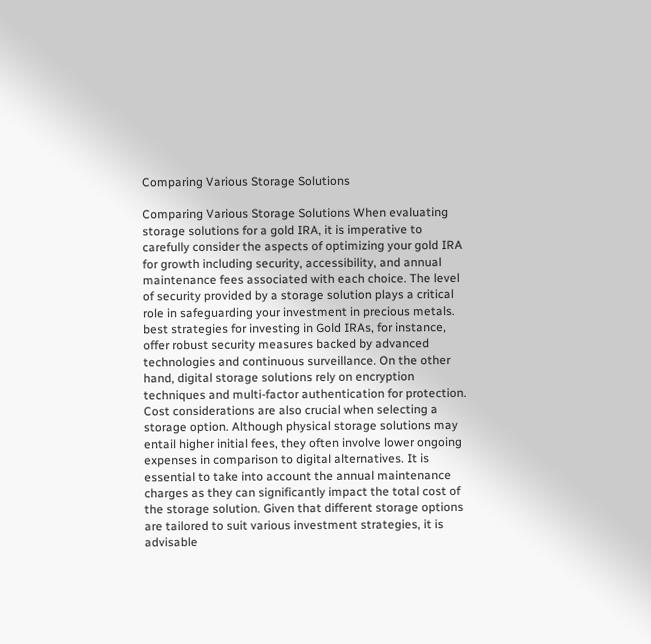Comparing Various Storage Solutions

Comparing Various Storage Solutions When evaluating storage solutions for a gold IRA, it is imperative to carefully consider the aspects of optimizing your gold IRA for growth including security, accessibility, and annual maintenance fees associated with each choice. The level of security provided by a storage solution plays a critical role in safeguarding your investment in precious metals. best strategies for investing in Gold IRAs, for instance, offer robust security measures backed by advanced technologies and continuous surveillance. On the other hand, digital storage solutions rely on encryption techniques and multi-factor authentication for protection. Cost considerations are also crucial when selecting a storage option. Although physical storage solutions may entail higher initial fees, they often involve lower ongoing expenses in comparison to digital alternatives. It is essential to take into account the annual maintenance charges as they can significantly impact the total cost of the storage solution. Given that different storage options are tailored to suit various investment strategies, it is advisable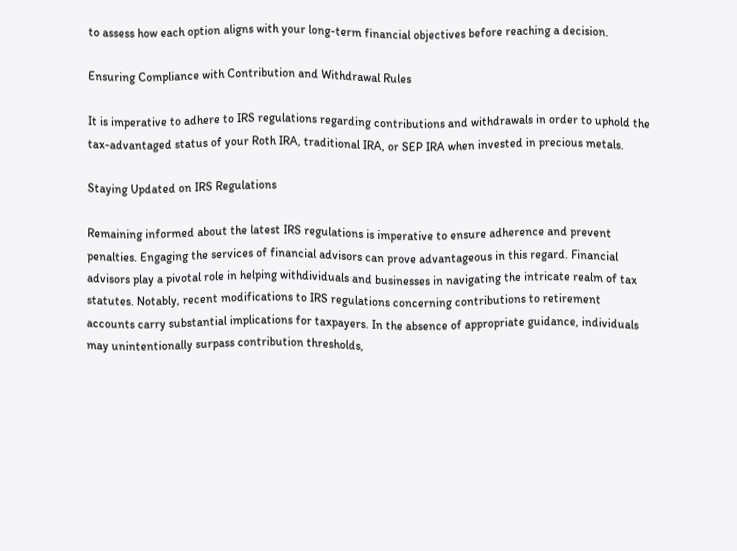to assess how each option aligns with your long-term financial objectives before reaching a decision.

Ensuring Compliance with Contribution and Withdrawal Rules

It is imperative to adhere to IRS regulations regarding contributions and withdrawals in order to uphold the tax-advantaged status of your Roth IRA, traditional IRA, or SEP IRA when invested in precious metals.

Staying Updated on IRS Regulations

Remaining informed about the latest IRS regulations is imperative to ensure adherence and prevent penalties. Engaging the services of financial advisors can prove advantageous in this regard. Financial advisors play a pivotal role in helping withdividuals and businesses in navigating the intricate realm of tax statutes. Notably, recent modifications to IRS regulations concerning contributions to retirement accounts carry substantial implications for taxpayers. In the absence of appropriate guidance, individuals may unintentionally surpass contribution thresholds,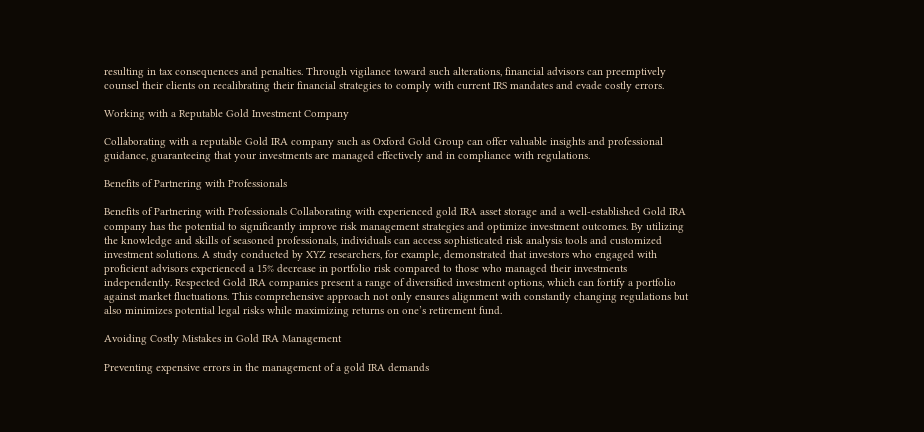resulting in tax consequences and penalties. Through vigilance toward such alterations, financial advisors can preemptively counsel their clients on recalibrating their financial strategies to comply with current IRS mandates and evade costly errors.

Working with a Reputable Gold Investment Company

Collaborating with a reputable Gold IRA company such as Oxford Gold Group can offer valuable insights and professional guidance, guaranteeing that your investments are managed effectively and in compliance with regulations.

Benefits of Partnering with Professionals

Benefits of Partnering with Professionals Collaborating with experienced gold IRA asset storage and a well-established Gold IRA company has the potential to significantly improve risk management strategies and optimize investment outcomes. By utilizing the knowledge and skills of seasoned professionals, individuals can access sophisticated risk analysis tools and customized investment solutions. A study conducted by XYZ researchers, for example, demonstrated that investors who engaged with proficient advisors experienced a 15% decrease in portfolio risk compared to those who managed their investments independently. Respected Gold IRA companies present a range of diversified investment options, which can fortify a portfolio against market fluctuations. This comprehensive approach not only ensures alignment with constantly changing regulations but also minimizes potential legal risks while maximizing returns on one’s retirement fund.

Avoiding Costly Mistakes in Gold IRA Management

Preventing expensive errors in the management of a gold IRA demands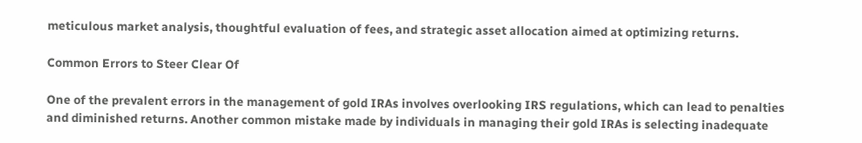meticulous market analysis, thoughtful evaluation of fees, and strategic asset allocation aimed at optimizing returns.

Common Errors to Steer Clear Of

One of the prevalent errors in the management of gold IRAs involves overlooking IRS regulations, which can lead to penalties and diminished returns. Another common mistake made by individuals in managing their gold IRAs is selecting inadequate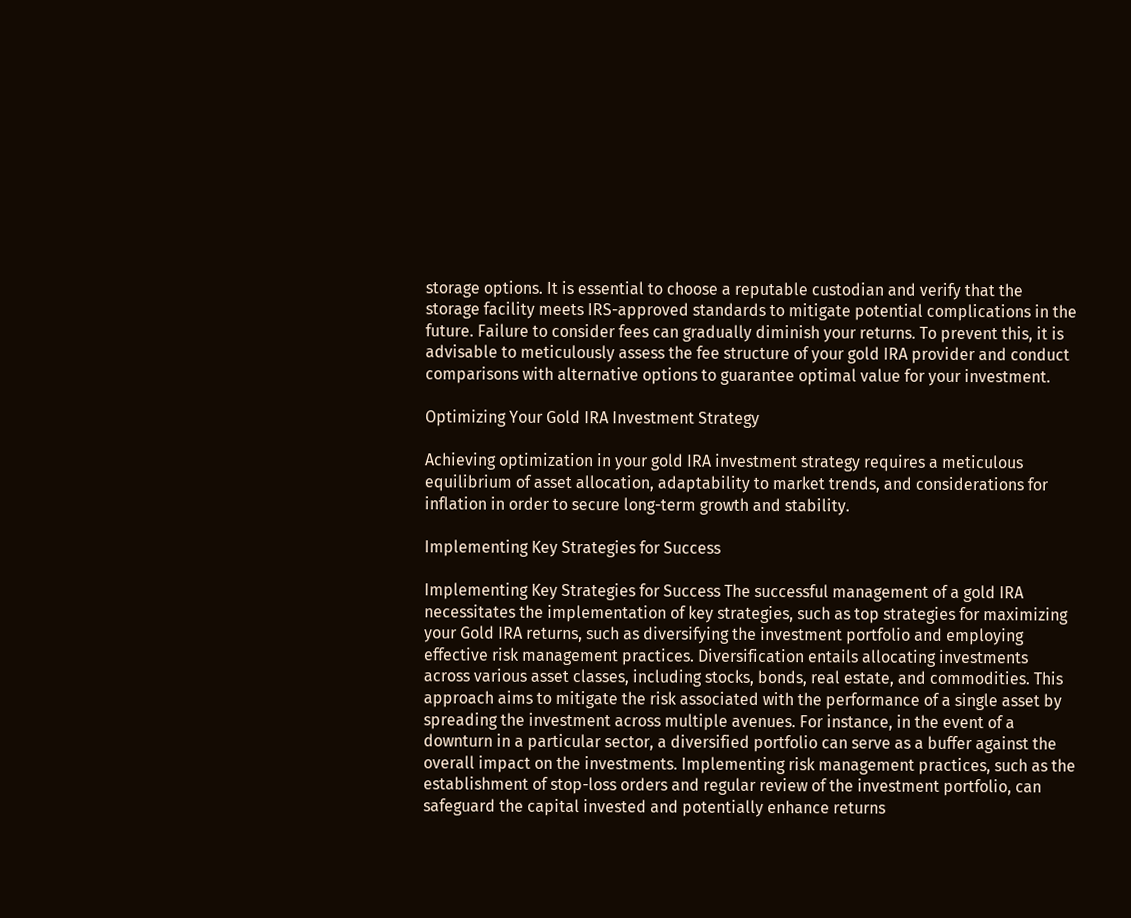storage options. It is essential to choose a reputable custodian and verify that the storage facility meets IRS-approved standards to mitigate potential complications in the future. Failure to consider fees can gradually diminish your returns. To prevent this, it is advisable to meticulously assess the fee structure of your gold IRA provider and conduct comparisons with alternative options to guarantee optimal value for your investment.

Optimizing Your Gold IRA Investment Strategy

Achieving optimization in your gold IRA investment strategy requires a meticulous equilibrium of asset allocation, adaptability to market trends, and considerations for inflation in order to secure long-term growth and stability.

Implementing Key Strategies for Success

Implementing Key Strategies for Success The successful management of a gold IRA necessitates the implementation of key strategies, such as top strategies for maximizing your Gold IRA returns, such as diversifying the investment portfolio and employing effective risk management practices. Diversification entails allocating investments across various asset classes, including stocks, bonds, real estate, and commodities. This approach aims to mitigate the risk associated with the performance of a single asset by spreading the investment across multiple avenues. For instance, in the event of a downturn in a particular sector, a diversified portfolio can serve as a buffer against the overall impact on the investments. Implementing risk management practices, such as the establishment of stop-loss orders and regular review of the investment portfolio, can safeguard the capital invested and potentially enhance returns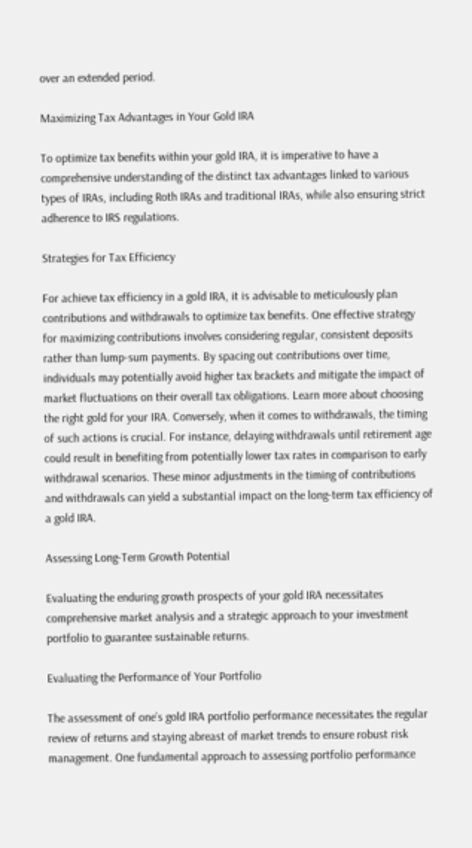over an extended period.

Maximizing Tax Advantages in Your Gold IRA

To optimize tax benefits within your gold IRA, it is imperative to have a comprehensive understanding of the distinct tax advantages linked to various types of IRAs, including Roth IRAs and traditional IRAs, while also ensuring strict adherence to IRS regulations.

Strategies for Tax Efficiency

For achieve tax efficiency in a gold IRA, it is advisable to meticulously plan contributions and withdrawals to optimize tax benefits. One effective strategy for maximizing contributions involves considering regular, consistent deposits rather than lump-sum payments. By spacing out contributions over time, individuals may potentially avoid higher tax brackets and mitigate the impact of market fluctuations on their overall tax obligations. Learn more about choosing the right gold for your IRA. Conversely, when it comes to withdrawals, the timing of such actions is crucial. For instance, delaying withdrawals until retirement age could result in benefiting from potentially lower tax rates in comparison to early withdrawal scenarios. These minor adjustments in the timing of contributions and withdrawals can yield a substantial impact on the long-term tax efficiency of a gold IRA.

Assessing Long-Term Growth Potential

Evaluating the enduring growth prospects of your gold IRA necessitates comprehensive market analysis and a strategic approach to your investment portfolio to guarantee sustainable returns.

Evaluating the Performance of Your Portfolio

The assessment of one’s gold IRA portfolio performance necessitates the regular review of returns and staying abreast of market trends to ensure robust risk management. One fundamental approach to assessing portfolio performance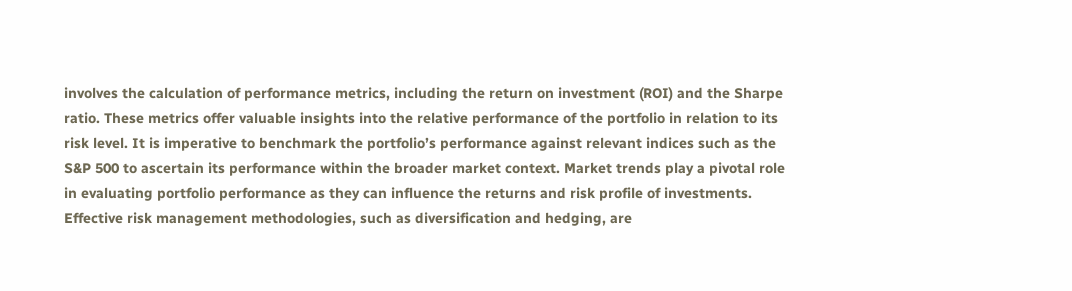involves the calculation of performance metrics, including the return on investment (ROI) and the Sharpe ratio. These metrics offer valuable insights into the relative performance of the portfolio in relation to its risk level. It is imperative to benchmark the portfolio’s performance against relevant indices such as the S&P 500 to ascertain its performance within the broader market context. Market trends play a pivotal role in evaluating portfolio performance as they can influence the returns and risk profile of investments. Effective risk management methodologies, such as diversification and hedging, are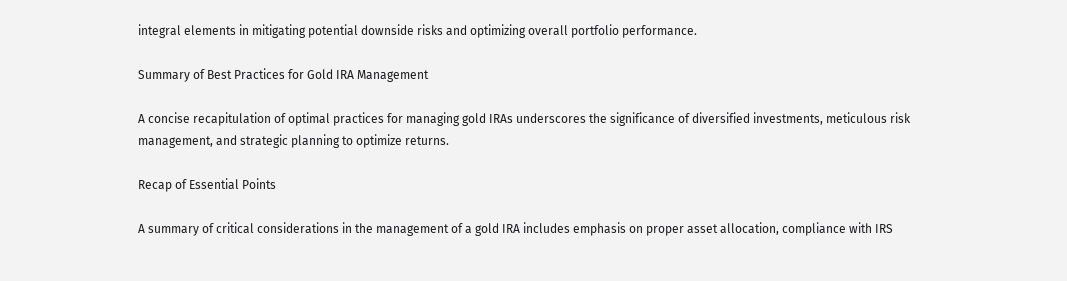integral elements in mitigating potential downside risks and optimizing overall portfolio performance.

Summary of Best Practices for Gold IRA Management

A concise recapitulation of optimal practices for managing gold IRAs underscores the significance of diversified investments, meticulous risk management, and strategic planning to optimize returns.

Recap of Essential Points

A summary of critical considerations in the management of a gold IRA includes emphasis on proper asset allocation, compliance with IRS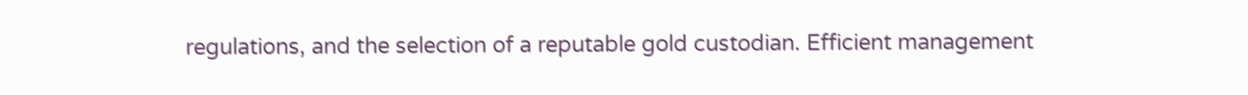regulations, and the selection of a reputable gold custodian. Efficient management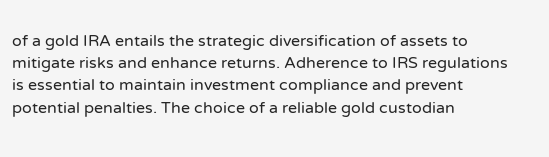of a gold IRA entails the strategic diversification of assets to mitigate risks and enhance returns. Adherence to IRS regulations is essential to maintain investment compliance and prevent potential penalties. The choice of a reliable gold custodian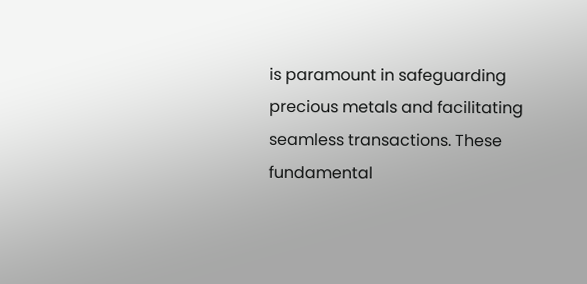is paramount in safeguarding precious metals and facilitating seamless transactions. These fundamental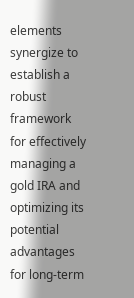elements synergize to establish a robust framework for effectively managing a gold IRA and optimizing its potential advantages for long-term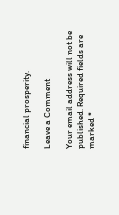financial prosperity.

Leave a Comment

Your email address will not be published. Required fields are marked *